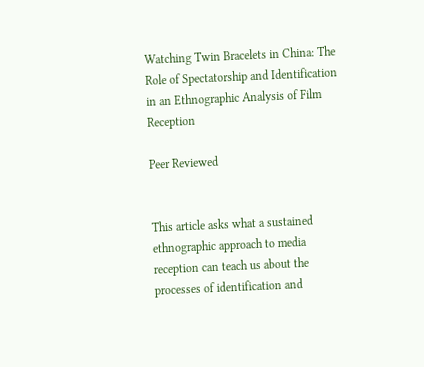Watching Twin Bracelets in China: The Role of Spectatorship and Identification in an Ethnographic Analysis of Film Reception

Peer Reviewed


This article asks what a sustained ethnographic approach to media reception can teach us about the processes of identification and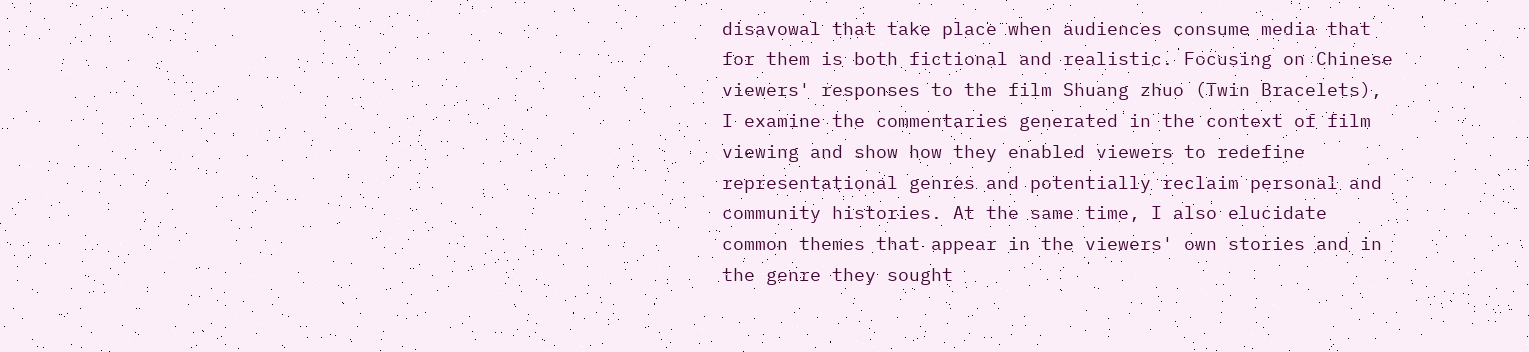disavowal that take place when audiences consume media that for them is both fictional and realistic. Focusing on Chinese viewers' responses to the film Shuang zhuo (Twin Bracelets), I examine the commentaries generated in the context of film viewing and show how they enabled viewers to redefine representational genres and potentially reclaim personal and community histories. At the same time, I also elucidate common themes that appear in the viewers' own stories and in the genre they sought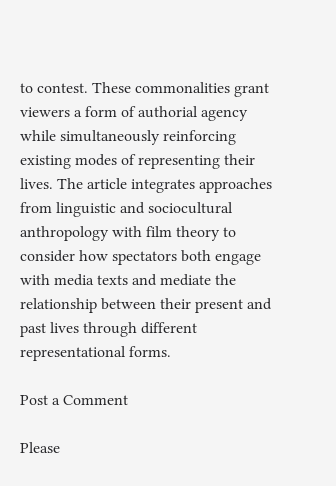to contest. These commonalities grant viewers a form of authorial agency while simultaneously reinforcing existing modes of representing their lives. The article integrates approaches from linguistic and sociocultural anthropology with film theory to consider how spectators both engage with media texts and mediate the relationship between their present and past lives through different representational forms.

Post a Comment

Please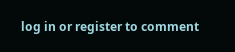log in or register to comment